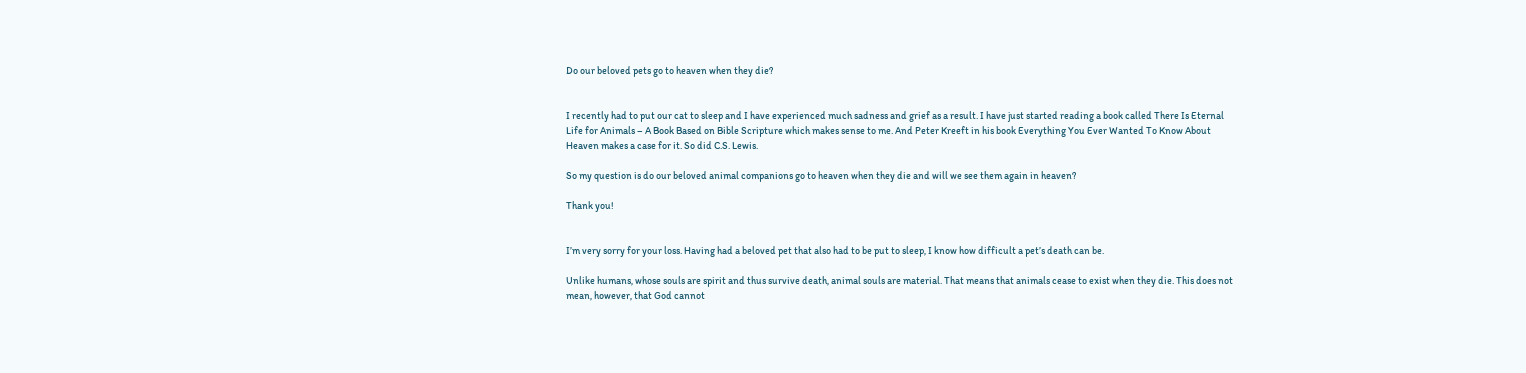Do our beloved pets go to heaven when they die?


I recently had to put our cat to sleep and I have experienced much sadness and grief as a result. I have just started reading a book called There Is Eternal Life for Animals – A Book Based on Bible Scripture which makes sense to me. And Peter Kreeft in his book Everything You Ever Wanted To Know About Heaven makes a case for it. So did C.S. Lewis.

So my question is do our beloved animal companions go to heaven when they die and will we see them again in heaven?

Thank you!


I’m very sorry for your loss. Having had a beloved pet that also had to be put to sleep, I know how difficult a pet’s death can be.

Unlike humans, whose souls are spirit and thus survive death, animal souls are material. That means that animals cease to exist when they die. This does not mean, however, that God cannot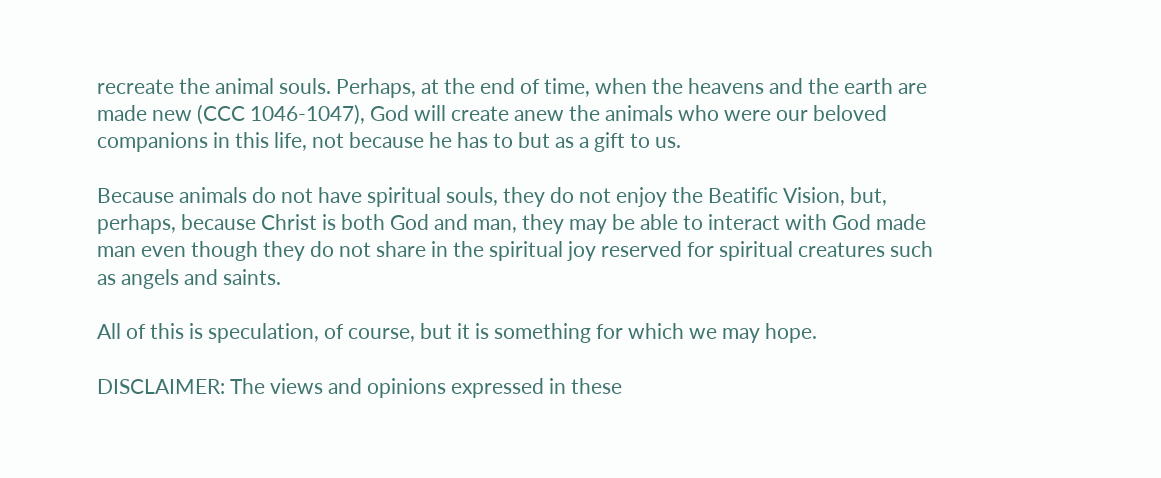recreate the animal souls. Perhaps, at the end of time, when the heavens and the earth are made new (CCC 1046-1047), God will create anew the animals who were our beloved companions in this life, not because he has to but as a gift to us.

Because animals do not have spiritual souls, they do not enjoy the Beatific Vision, but, perhaps, because Christ is both God and man, they may be able to interact with God made man even though they do not share in the spiritual joy reserved for spiritual creatures such as angels and saints.

All of this is speculation, of course, but it is something for which we may hope.

DISCLAIMER: The views and opinions expressed in these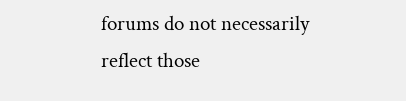forums do not necessarily reflect those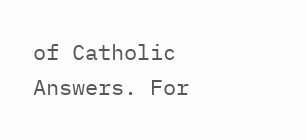of Catholic Answers. For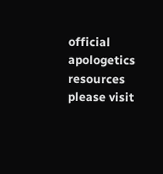official apologetics resources please visit